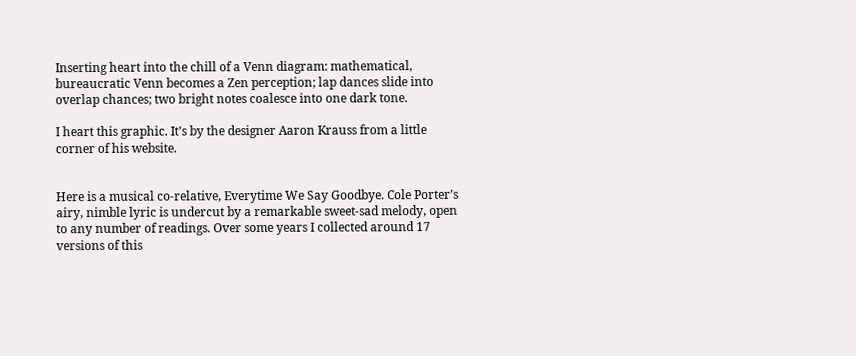Inserting heart into the chill of a Venn diagram: mathematical, bureaucratic Venn becomes a Zen perception; lap dances slide into overlap chances; two bright notes coalesce into one dark tone.

I heart this graphic. It’s by the designer Aaron Krauss from a little corner of his website.


Here is a musical co-relative, Everytime We Say Goodbye. Cole Porter’s airy, nimble lyric is undercut by a remarkable sweet-sad melody, open to any number of readings. Over some years I collected around 17 versions of this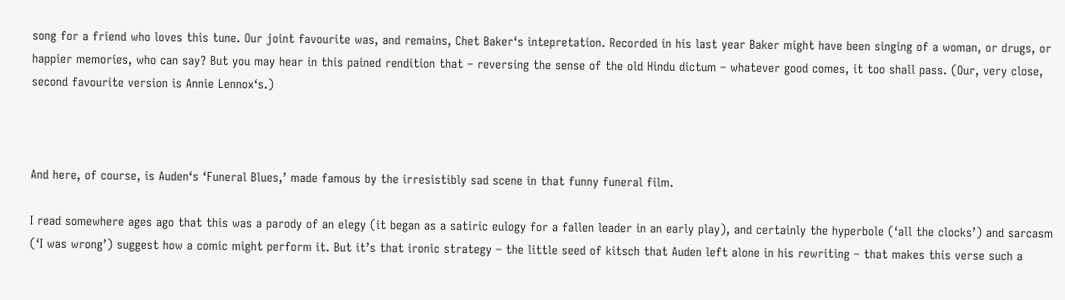song for a friend who loves this tune. Our joint favourite was, and remains, Chet Baker‘s intepretation. Recorded in his last year Baker might have been singing of a woman, or drugs, or happier memories, who can say? But you may hear in this pained rendition that – reversing the sense of the old Hindu dictum – whatever good comes, it too shall pass. (Our, very close, second favourite version is Annie Lennox‘s.)



And here, of course, is Auden‘s ‘Funeral Blues,’ made famous by the irresistibly sad scene in that funny funeral film.

I read somewhere ages ago that this was a parody of an elegy (it began as a satiric eulogy for a fallen leader in an early play), and certainly the hyperbole (‘all the clocks’) and sarcasm (‘I was wrong’) suggest how a comic might perform it. But it’s that ironic strategy – the little seed of kitsch that Auden left alone in his rewriting – that makes this verse such a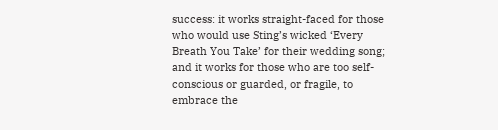success: it works straight-faced for those who would use Sting’s wicked ‘Every Breath You Take’ for their wedding song; and it works for those who are too self-conscious or guarded, or fragile, to embrace the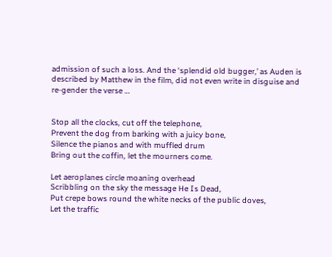admission of such a loss. And the ‘splendid old bugger,’ as Auden is described by Matthew in the film, did not even write in disguise and re-gender the verse …


Stop all the clocks, cut off the telephone,
Prevent the dog from barking with a juicy bone,
Silence the pianos and with muffled drum
Bring out the coffin, let the mourners come.

Let aeroplanes circle moaning overhead
Scribbling on the sky the message He Is Dead,
Put crepe bows round the white necks of the public doves,
Let the traffic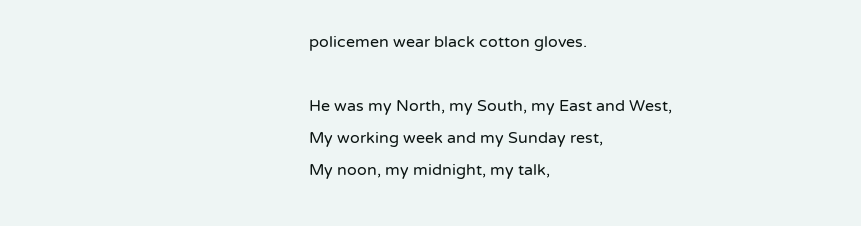policemen wear black cotton gloves.

He was my North, my South, my East and West,
My working week and my Sunday rest,
My noon, my midnight, my talk,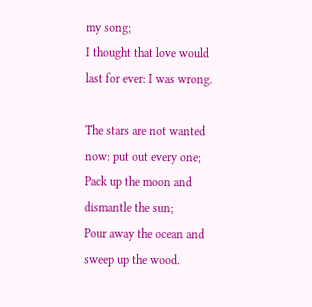my song;
I thought that love would last for ever: I was wrong.

The stars are not wanted now: put out every one;
Pack up the moon and dismantle the sun;
Pour away the ocean and sweep up the wood.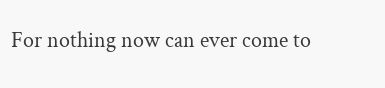For nothing now can ever come to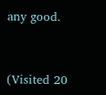any good.


(Visited 20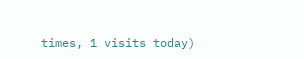times, 1 visits today)